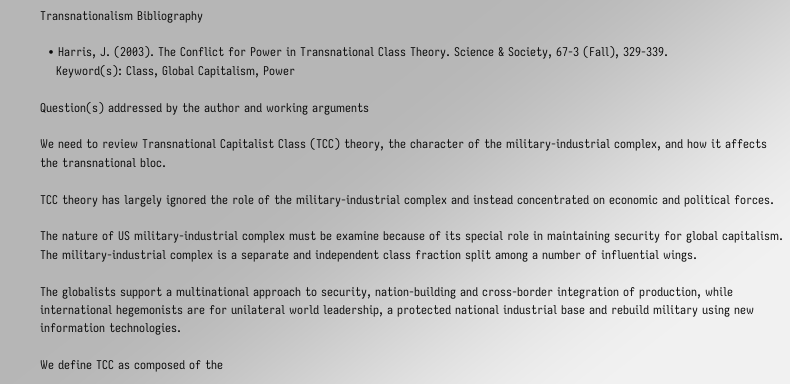Transnationalism Bibliography

  • Harris, J. (2003). The Conflict for Power in Transnational Class Theory. Science & Society, 67-3 (Fall), 329-339.
    Keyword(s): Class, Global Capitalism, Power

Question(s) addressed by the author and working arguments

We need to review Transnational Capitalist Class (TCC) theory, the character of the military-industrial complex, and how it affects the transnational bloc.

TCC theory has largely ignored the role of the military-industrial complex and instead concentrated on economic and political forces.

The nature of US military-industrial complex must be examine because of its special role in maintaining security for global capitalism. The military-industrial complex is a separate and independent class fraction split among a number of influential wings.

The globalists support a multinational approach to security, nation-building and cross-border integration of production, while international hegemonists are for unilateral world leadership, a protected national industrial base and rebuild military using new information technologies.

We define TCC as composed of the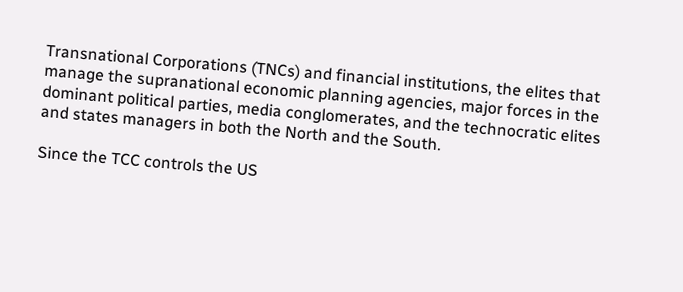Transnational Corporations (TNCs) and financial institutions, the elites that manage the supranational economic planning agencies, major forces in the dominant political parties, media conglomerates, and the technocratic elites and states managers in both the North and the South.

Since the TCC controls the US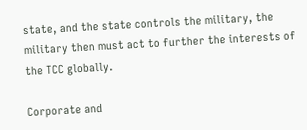state, and the state controls the military, the military then must act to further the interests of the TCC globally.

Corporate and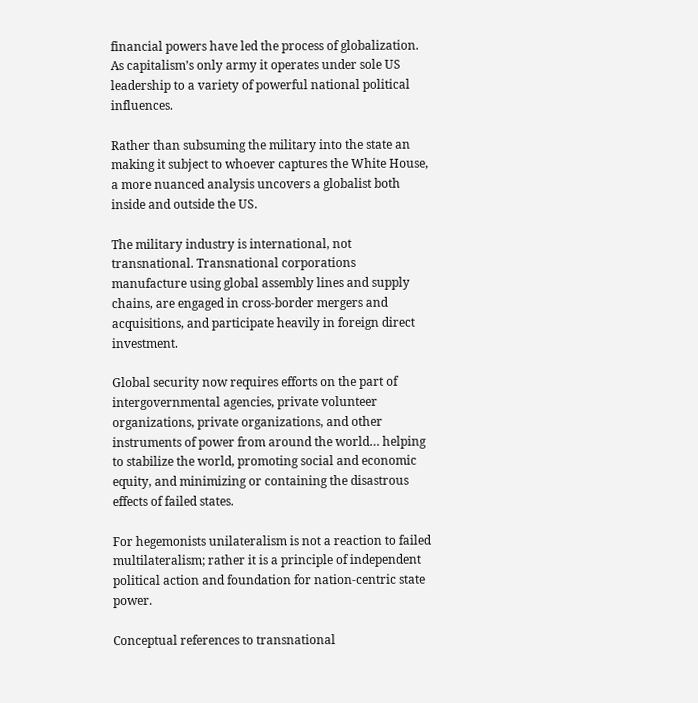financial powers have led the process of globalization. As capitalism’s only army it operates under sole US leadership to a variety of powerful national political influences.

Rather than subsuming the military into the state an making it subject to whoever captures the White House, a more nuanced analysis uncovers a globalist both inside and outside the US.

The military industry is international, not transnational. Transnational corporations manufacture using global assembly lines and supply chains, are engaged in cross-border mergers and acquisitions, and participate heavily in foreign direct investment.

Global security now requires efforts on the part of intergovernmental agencies, private volunteer organizations, private organizations, and other instruments of power from around the world… helping to stabilize the world, promoting social and economic equity, and minimizing or containing the disastrous effects of failed states.

For hegemonists unilateralism is not a reaction to failed multilateralism; rather it is a principle of independent political action and foundation for nation-centric state power.

Conceptual references to transnational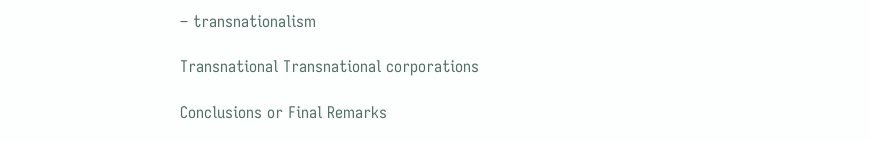– transnationalism

Transnational Transnational corporations

Conclusions or Final Remarks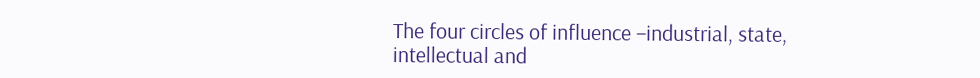The four circles of influence –industrial, state, intellectual and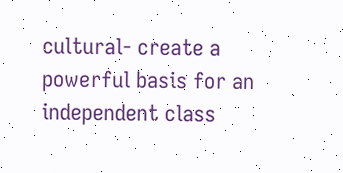cultural- create a powerful basis for an independent class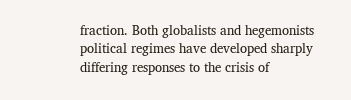fraction. Both globalists and hegemonists political regimes have developed sharply differing responses to the crisis of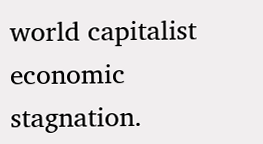world capitalist economic stagnation.